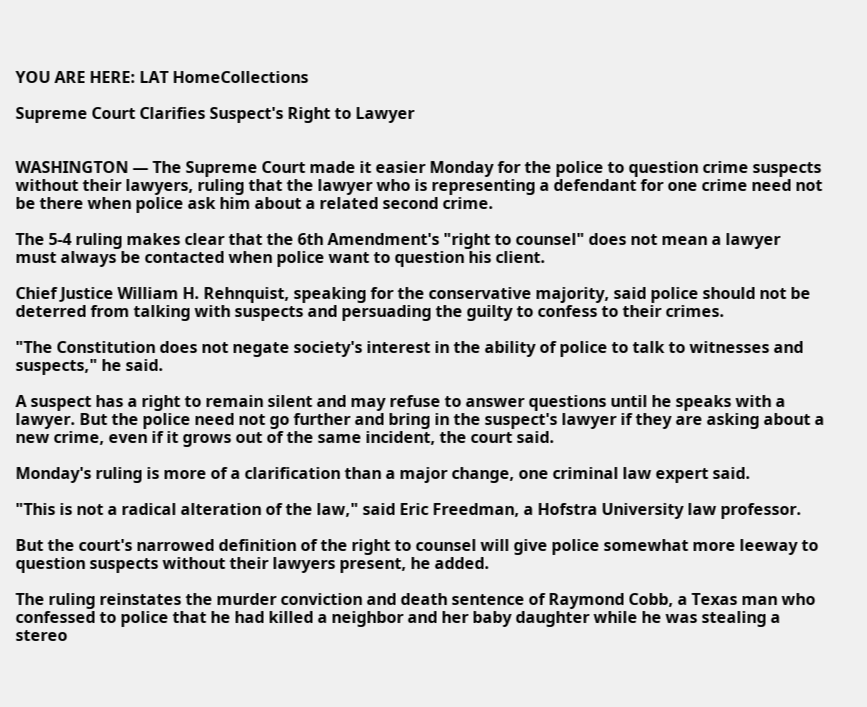YOU ARE HERE: LAT HomeCollections

Supreme Court Clarifies Suspect's Right to Lawyer


WASHINGTON — The Supreme Court made it easier Monday for the police to question crime suspects without their lawyers, ruling that the lawyer who is representing a defendant for one crime need not be there when police ask him about a related second crime.

The 5-4 ruling makes clear that the 6th Amendment's "right to counsel" does not mean a lawyer must always be contacted when police want to question his client.

Chief Justice William H. Rehnquist, speaking for the conservative majority, said police should not be deterred from talking with suspects and persuading the guilty to confess to their crimes.

"The Constitution does not negate society's interest in the ability of police to talk to witnesses and suspects," he said.

A suspect has a right to remain silent and may refuse to answer questions until he speaks with a lawyer. But the police need not go further and bring in the suspect's lawyer if they are asking about a new crime, even if it grows out of the same incident, the court said.

Monday's ruling is more of a clarification than a major change, one criminal law expert said.

"This is not a radical alteration of the law," said Eric Freedman, a Hofstra University law professor.

But the court's narrowed definition of the right to counsel will give police somewhat more leeway to question suspects without their lawyers present, he added.

The ruling reinstates the murder conviction and death sentence of Raymond Cobb, a Texas man who confessed to police that he had killed a neighbor and her baby daughter while he was stealing a stereo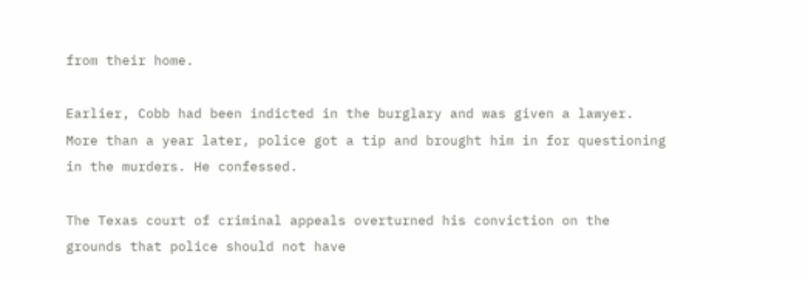from their home.

Earlier, Cobb had been indicted in the burglary and was given a lawyer. More than a year later, police got a tip and brought him in for questioning in the murders. He confessed.

The Texas court of criminal appeals overturned his conviction on the grounds that police should not have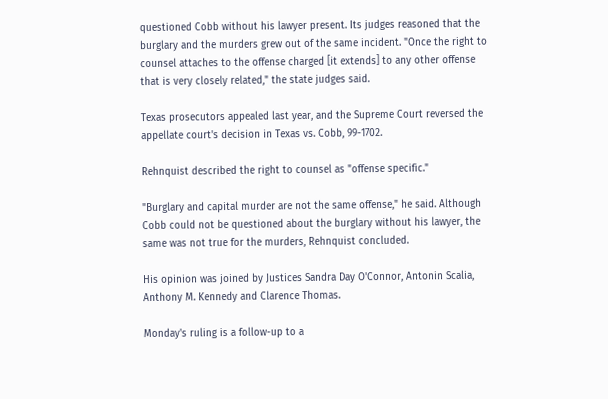questioned Cobb without his lawyer present. Its judges reasoned that the burglary and the murders grew out of the same incident. "Once the right to counsel attaches to the offense charged [it extends] to any other offense that is very closely related," the state judges said.

Texas prosecutors appealed last year, and the Supreme Court reversed the appellate court's decision in Texas vs. Cobb, 99-1702.

Rehnquist described the right to counsel as "offense specific."

"Burglary and capital murder are not the same offense," he said. Although Cobb could not be questioned about the burglary without his lawyer, the same was not true for the murders, Rehnquist concluded.

His opinion was joined by Justices Sandra Day O'Connor, Antonin Scalia, Anthony M. Kennedy and Clarence Thomas.

Monday's ruling is a follow-up to a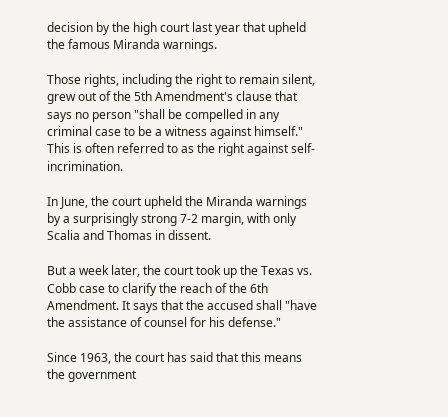decision by the high court last year that upheld the famous Miranda warnings.

Those rights, including the right to remain silent, grew out of the 5th Amendment's clause that says no person "shall be compelled in any criminal case to be a witness against himself." This is often referred to as the right against self-incrimination.

In June, the court upheld the Miranda warnings by a surprisingly strong 7-2 margin, with only Scalia and Thomas in dissent.

But a week later, the court took up the Texas vs. Cobb case to clarify the reach of the 6th Amendment. It says that the accused shall "have the assistance of counsel for his defense."

Since 1963, the court has said that this means the government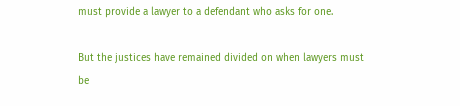must provide a lawyer to a defendant who asks for one.

But the justices have remained divided on when lawyers must be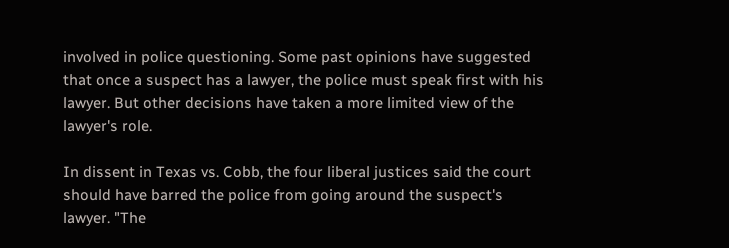involved in police questioning. Some past opinions have suggested that once a suspect has a lawyer, the police must speak first with his lawyer. But other decisions have taken a more limited view of the lawyer's role.

In dissent in Texas vs. Cobb, the four liberal justices said the court should have barred the police from going around the suspect's lawyer. "The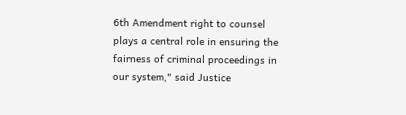6th Amendment right to counsel plays a central role in ensuring the fairness of criminal proceedings in our system," said Justice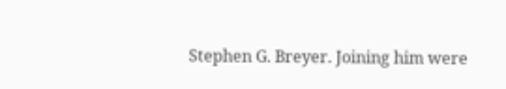Stephen G. Breyer. Joining him were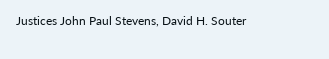Justices John Paul Stevens, David H. Souter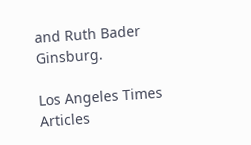and Ruth Bader Ginsburg.

Los Angeles Times Articles